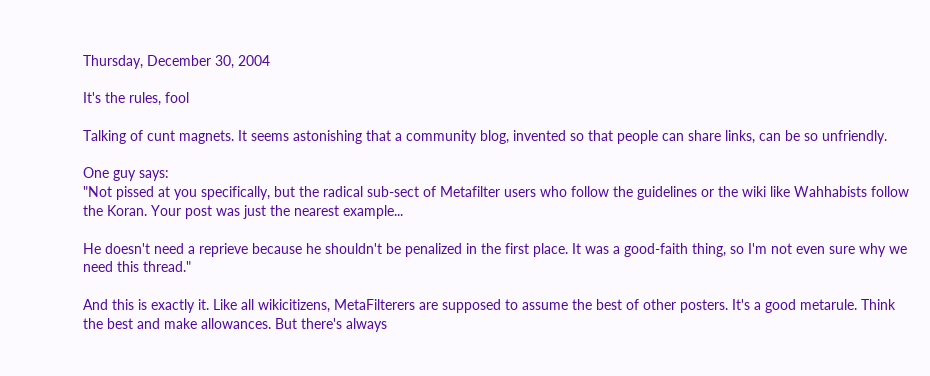Thursday, December 30, 2004

It's the rules, fool

Talking of cunt magnets. It seems astonishing that a community blog, invented so that people can share links, can be so unfriendly.

One guy says:
"Not pissed at you specifically, but the radical sub-sect of Metafilter users who follow the guidelines or the wiki like Wahhabists follow the Koran. Your post was just the nearest example...

He doesn't need a reprieve because he shouldn't be penalized in the first place. It was a good-faith thing, so I'm not even sure why we need this thread."

And this is exactly it. Like all wikicitizens, MetaFilterers are supposed to assume the best of other posters. It's a good metarule. Think the best and make allowances. But there's always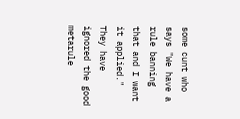some cunt who says "We have a rule banning that and I want it applied." They have ignored the good metarule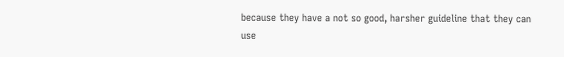because they have a not so good, harsher guideline that they can use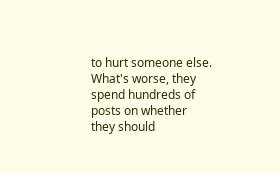to hurt someone else. What's worse, they spend hundreds of posts on whether they should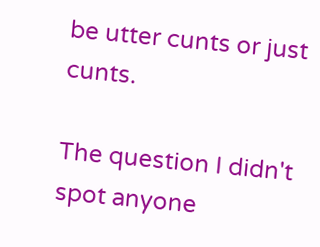be utter cunts or just cunts.

The question I didn't spot anyone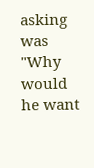asking was "Why would he want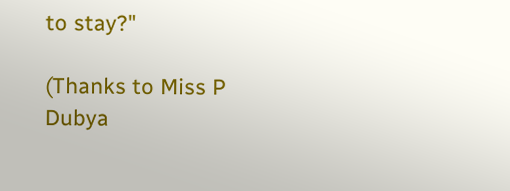to stay?"

(Thanks to Miss P Dubya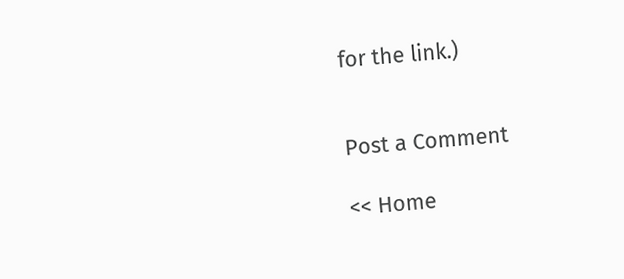for the link.)


Post a Comment

<< Home